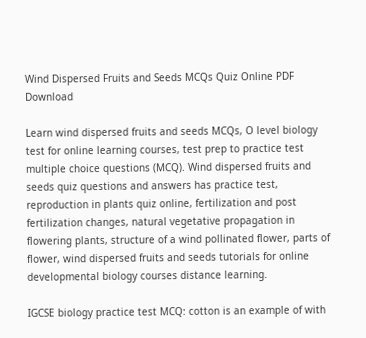Wind Dispersed Fruits and Seeds MCQs Quiz Online PDF Download

Learn wind dispersed fruits and seeds MCQs, O level biology test for online learning courses, test prep to practice test multiple choice questions (MCQ). Wind dispersed fruits and seeds quiz questions and answers has practice test, reproduction in plants quiz online, fertilization and post fertilization changes, natural vegetative propagation in flowering plants, structure of a wind pollinated flower, parts of flower, wind dispersed fruits and seeds tutorials for online developmental biology courses distance learning.

IGCSE biology practice test MCQ: cotton is an example of with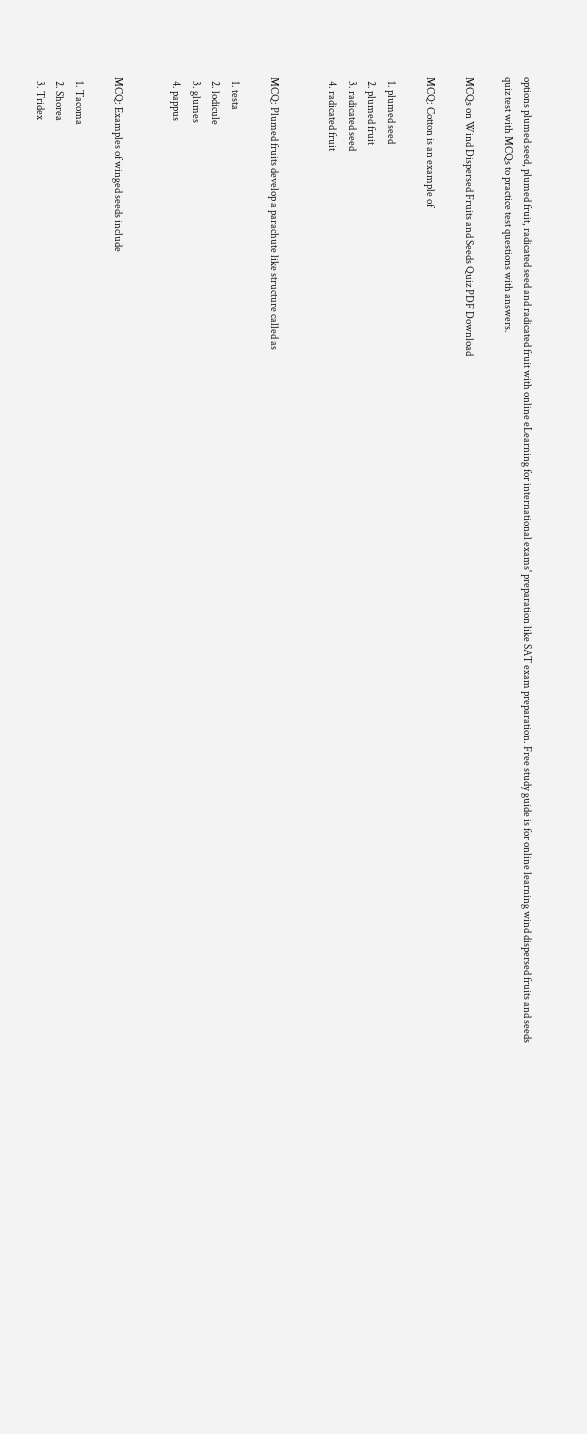options plumed seed, plumed fruit, radicated seed and radicated fruit with online eLearning for international exams' preparation like SAT exam preparation. Free study guide is for online learning wind dispersed fruits and seeds quiz test with MCQs to practice test questions with answers.

MCQs on Wind Dispersed Fruits and Seeds Quiz PDF Download

MCQ: Cotton is an example of

  1. plumed seed
  2. plumed fruit
  3. radicated seed
  4. radicated fruit


MCQ: Plumed fruits develop a parachute like structure called as

  1. testa
  2. lodicule
  3. glumes
  4. pappus


MCQ: Examples of winged seeds include

  1. Tacoma
  2. Shorea
  3. Tridex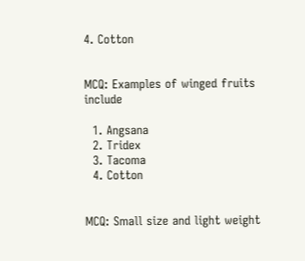4. Cotton


MCQ: Examples of winged fruits include

  1. Angsana
  2. Tridex
  3. Tacoma
  4. Cotton


MCQ: Small size and light weight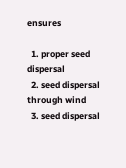ensures

  1. proper seed dispersal
  2. seed dispersal through wind
  3. seed dispersal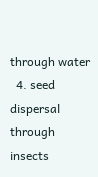through water
  4. seed dispersal through insects